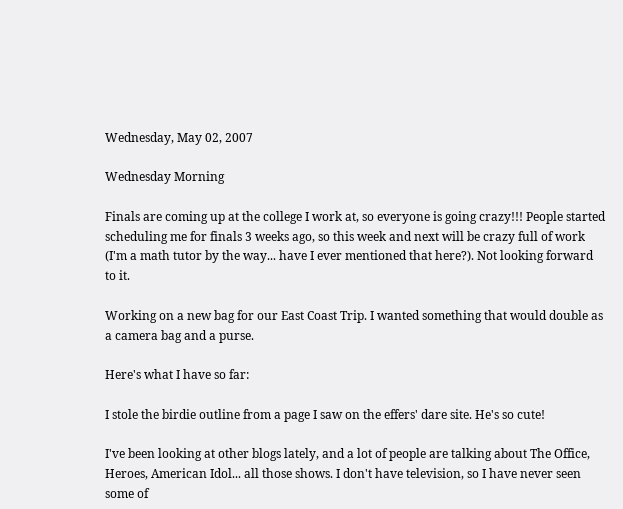Wednesday, May 02, 2007

Wednesday Morning

Finals are coming up at the college I work at, so everyone is going crazy!!! People started scheduling me for finals 3 weeks ago, so this week and next will be crazy full of work (I'm a math tutor by the way... have I ever mentioned that here?). Not looking forward to it.

Working on a new bag for our East Coast Trip. I wanted something that would double as a camera bag and a purse.

Here's what I have so far:

I stole the birdie outline from a page I saw on the effers' dare site. He's so cute!

I've been looking at other blogs lately, and a lot of people are talking about The Office, Heroes, American Idol... all those shows. I don't have television, so I have never seen some of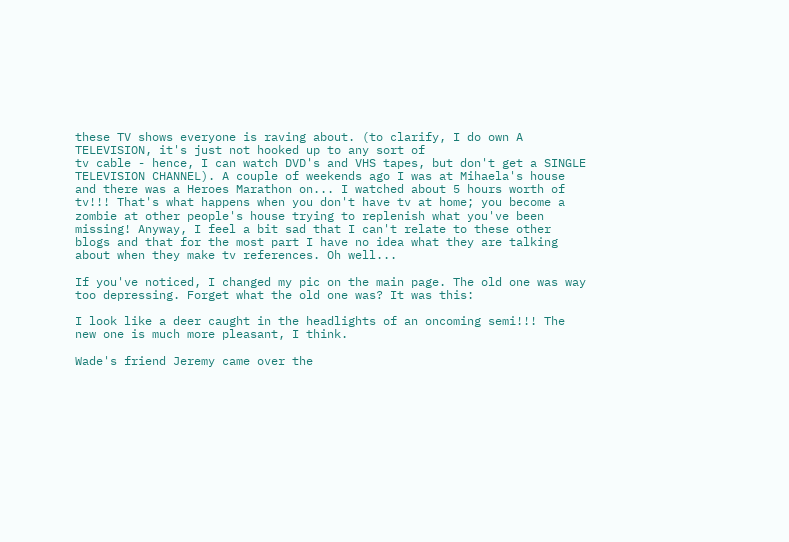these TV shows everyone is raving about. (to clarify, I do own A TELEVISION, it's just not hooked up to any sort of
tv cable - hence, I can watch DVD's and VHS tapes, but don't get a SINGLE TELEVISION CHANNEL). A couple of weekends ago I was at Mihaela's house and there was a Heroes Marathon on... I watched about 5 hours worth of tv!!! That's what happens when you don't have tv at home; you become a zombie at other people's house trying to replenish what you've been missing! Anyway, I feel a bit sad that I can't relate to these other blogs and that for the most part I have no idea what they are talking about when they make tv references. Oh well...

If you've noticed, I changed my pic on the main page. The old one was way too depressing. Forget what the old one was? It was this:

I look like a deer caught in the headlights of an oncoming semi!!! The new one is much more pleasant, I think.

Wade's friend Jeremy came over the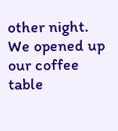other night. We opened up our coffee table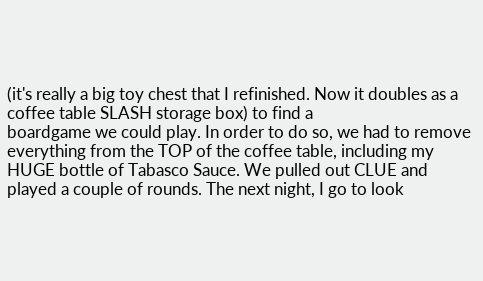(it's really a big toy chest that I refinished. Now it doubles as a coffee table SLASH storage box) to find a
boardgame we could play. In order to do so, we had to remove everything from the TOP of the coffee table, including my HUGE bottle of Tabasco Sauce. We pulled out CLUE and played a couple of rounds. The next night, I go to look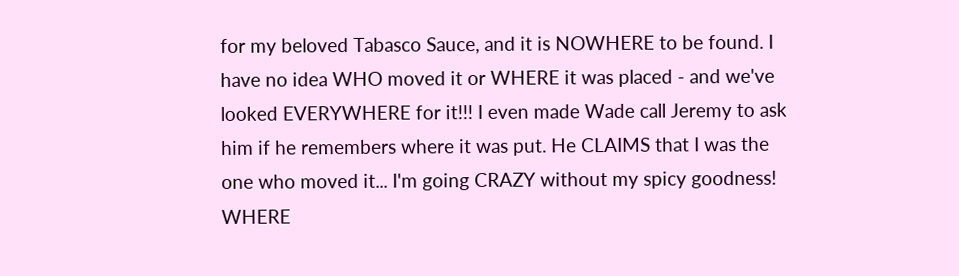for my beloved Tabasco Sauce, and it is NOWHERE to be found. I have no idea WHO moved it or WHERE it was placed - and we've looked EVERYWHERE for it!!! I even made Wade call Jeremy to ask him if he remembers where it was put. He CLAIMS that I was the one who moved it... I'm going CRAZY without my spicy goodness! WHERE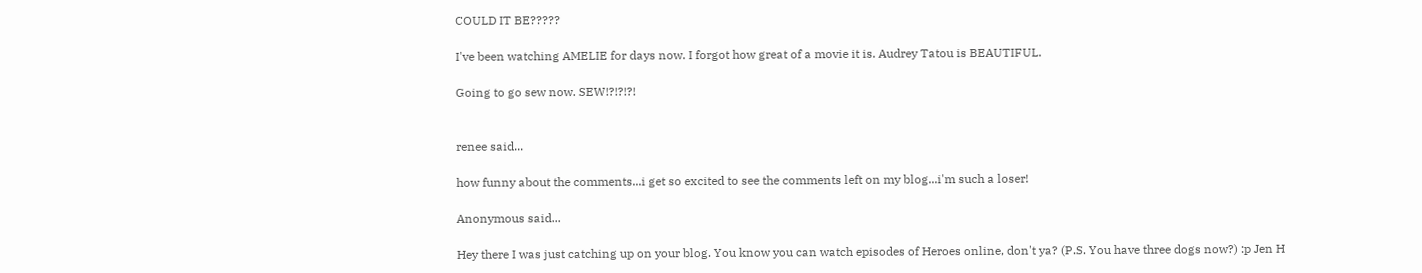COULD IT BE?????

I've been watching AMELIE for days now. I forgot how great of a movie it is. Audrey Tatou is BEAUTIFUL.

Going to go sew now. SEW!?!?!?!


renee said...

how funny about the comments...i get so excited to see the comments left on my blog...i'm such a loser!

Anonymous said...

Hey there I was just catching up on your blog. You know you can watch episodes of Heroes online, don't ya? (P.S. You have three dogs now?) :p Jen H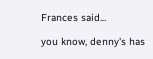Frances said...

you know, denny's has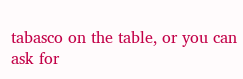tabasco on the table, or you can ask for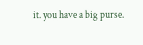it. you have a big purse.